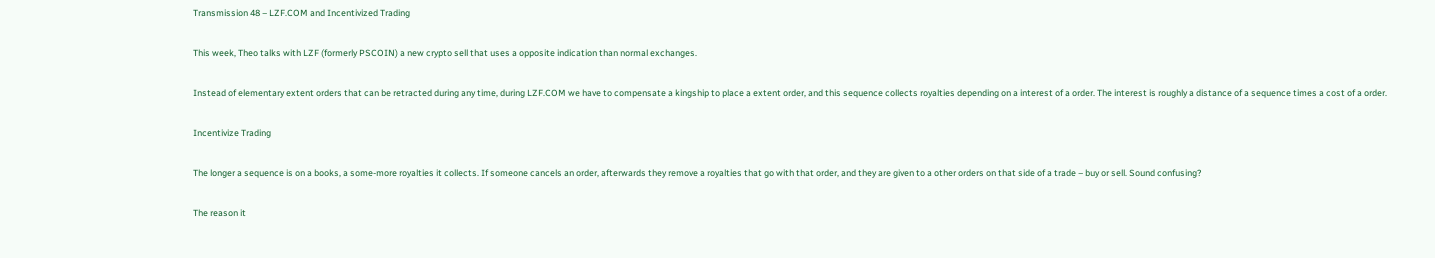Transmission 48 – LZF.COM and Incentivized Trading

This week, Theo talks with LZF (formerly PSCOIN) a new crypto sell that uses a opposite indication than normal exchanges.

Instead of elementary extent orders that can be retracted during any time, during LZF.COM we have to compensate a kingship to place a extent order, and this sequence collects royalties depending on a interest of a order. The interest is roughly a distance of a sequence times a cost of a order.

Incentivize Trading

The longer a sequence is on a books, a some-more royalties it collects. If someone cancels an order, afterwards they remove a royalties that go with that order, and they are given to a other orders on that side of a trade – buy or sell. Sound confusing?

The reason it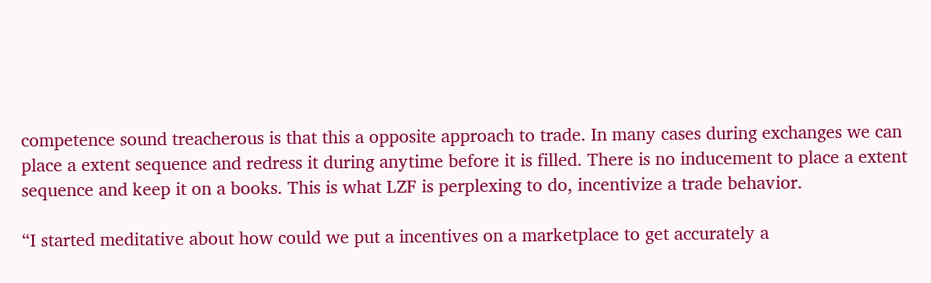competence sound treacherous is that this a opposite approach to trade. In many cases during exchanges we can place a extent sequence and redress it during anytime before it is filled. There is no inducement to place a extent sequence and keep it on a books. This is what LZF is perplexing to do, incentivize a trade behavior.

“I started meditative about how could we put a incentives on a marketplace to get accurately a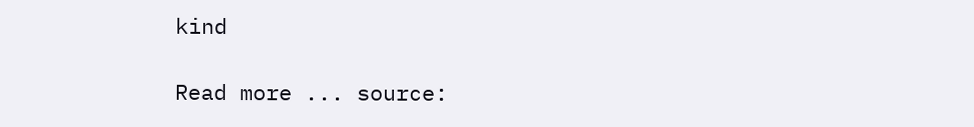kind

Read more ... source: